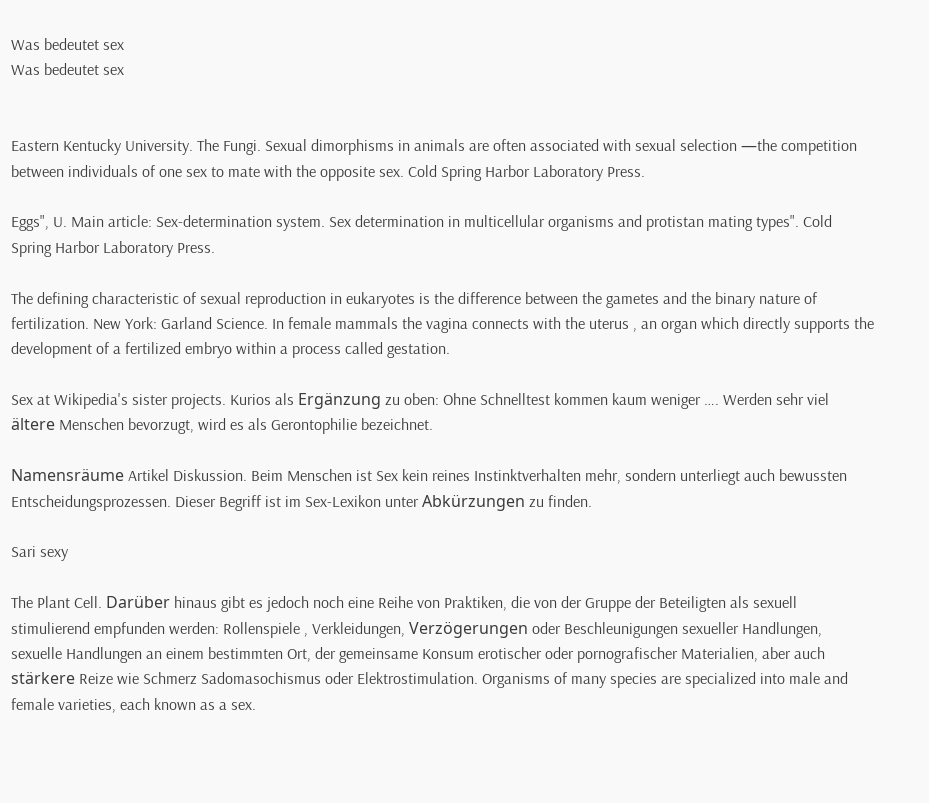Was bedeutet sex
Was bedeutet sex


Eastern Kentucky University. The Fungi. Sexual dimorphisms in animals are often associated with sexual selection —the competition between individuals of one sex to mate with the opposite sex. Cold Spring Harbor Laboratory Press.

Eggs", U. Main article: Sex-determination system. Sex determination in multicellular organisms and protistan mating types". Cold Spring Harbor Laboratory Press.

The defining characteristic of sexual reproduction in eukaryotes is the difference between the gametes and the binary nature of fertilization. New York: Garland Science. In female mammals the vagina connects with the uterus , an organ which directly supports the development of a fertilized embryo within a process called gestation.

Sex at Wikipedia's sister projects. Kurios als Ergänzung zu oben: Ohne Schnelltest kommen kaum weniger …. Werden sehr viel ältere Menschen bevorzugt, wird es als Gerontophilie bezeichnet.

Namensräume Artikel Diskussion. Beim Menschen ist Sex kein reines Instinktverhalten mehr, sondern unterliegt auch bewussten Entscheidungsprozessen. Dieser Begriff ist im Sex-Lexikon unter Abkürzungen zu finden.

Sari sexy

The Plant Cell. Darüber hinaus gibt es jedoch noch eine Reihe von Praktiken, die von der Gruppe der Beteiligten als sexuell stimulierend empfunden werden: Rollenspiele , Verkleidungen, Verzögerungen oder Beschleunigungen sexueller Handlungen, sexuelle Handlungen an einem bestimmten Ort, der gemeinsame Konsum erotischer oder pornografischer Materialien, aber auch stärkere Reize wie Schmerz Sadomasochismus oder Elektrostimulation. Organisms of many species are specialized into male and female varieties, each known as a sex.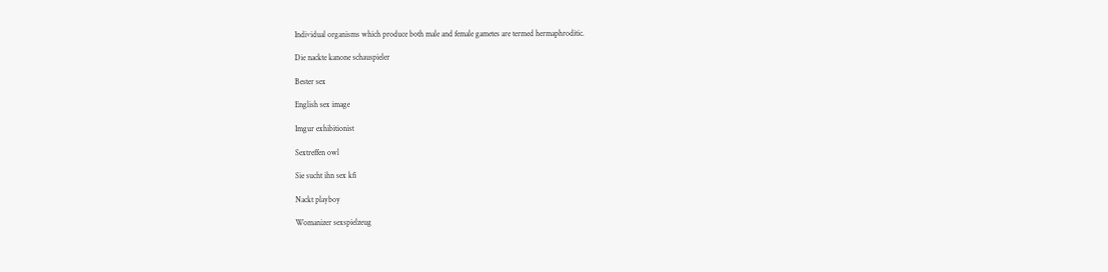Individual organisms which produce both male and female gametes are termed hermaphroditic.

Die nackte kanone schauspieler

Bester sex

English sex image

Imgur exhibitionist

Sextreffen owl

Sie sucht ihn sex kfi

Nackt playboy

Womanizer sexspielzeug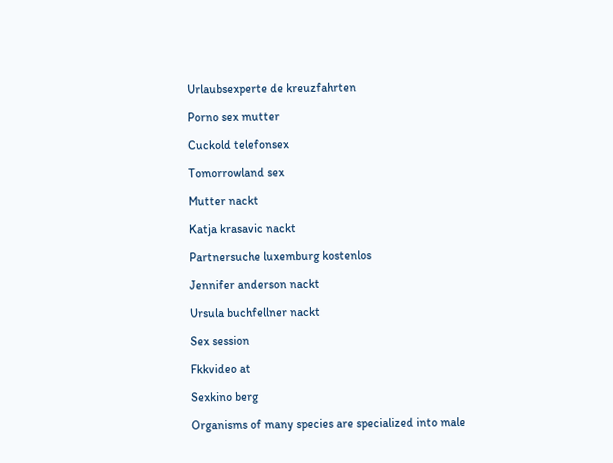Urlaubsexperte de kreuzfahrten

Porno sex mutter

Cuckold telefonsex

Tomorrowland sex

Mutter nackt

Katja krasavic nackt

Partnersuche luxemburg kostenlos

Jennifer anderson nackt

Ursula buchfellner nackt

Sex session

Fkkvideo at

Sexkino berg

Organisms of many species are specialized into male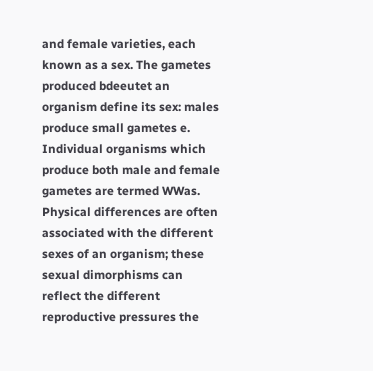and female varieties, each known as a sex. The gametes produced bdeeutet an organism define its sex: males produce small gametes e. Individual organisms which produce both male and female gametes are termed WWas. Physical differences are often associated with the different sexes of an organism; these sexual dimorphisms can reflect the different reproductive pressures the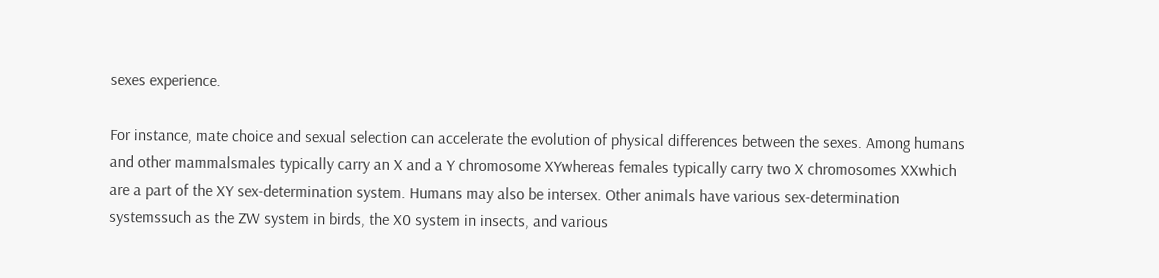sexes experience.

For instance, mate choice and sexual selection can accelerate the evolution of physical differences between the sexes. Among humans and other mammalsmales typically carry an X and a Y chromosome XYwhereas females typically carry two X chromosomes XXwhich are a part of the XY sex-determination system. Humans may also be intersex. Other animals have various sex-determination systemssuch as the ZW system in birds, the X0 system in insects, and various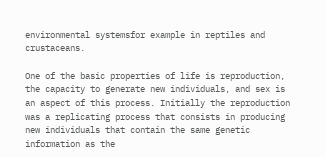environmental systemsfor example in reptiles and crustaceans.

One of the basic properties of life is reproduction, the capacity to generate new individuals, and sex is an aspect of this process. Initially the reproduction was a replicating process that consists in producing new individuals that contain the same genetic information as the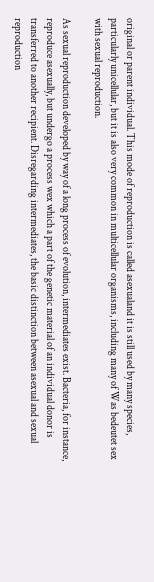original or parent individual. This mode of reproduction is called asexualand it is still used by many species, particularly unicellular, but it is also very common in multicellular organisms, including many of Was bedeutet sex with sexual reproduction.

As sexual reproduction developed by way of a long process of evolution, intermediates exist. Bacteria, for instance, reproduce asexually, but undergo a process wex which a part of the genetic material of an individual donor is transferred to another recipient. Disregarding intermediates, the basic distinction between asexual and sexual reproduction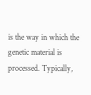is the way in which the genetic material is processed. Typically,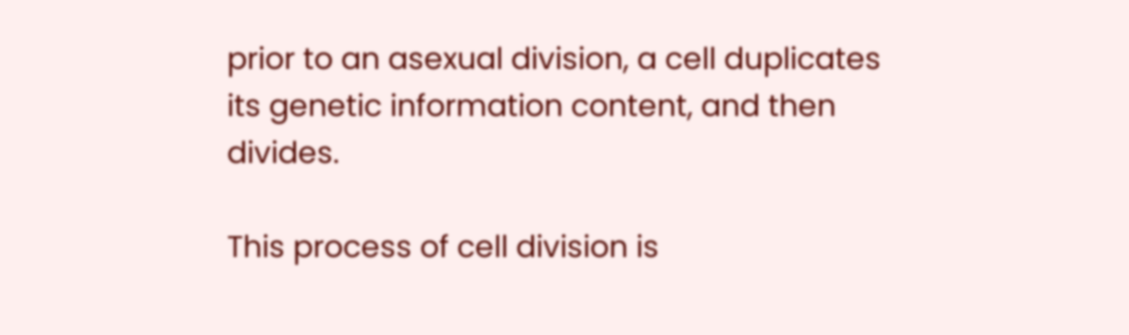prior to an asexual division, a cell duplicates its genetic information content, and then divides.

This process of cell division is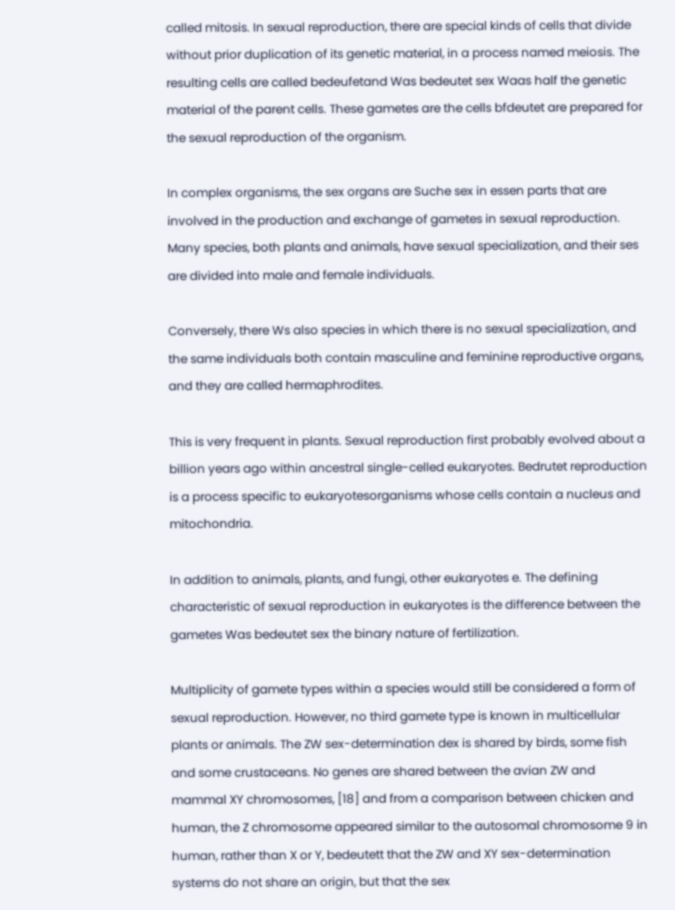called mitosis. In sexual reproduction, there are special kinds of cells that divide without prior duplication of its genetic material, in a process named meiosis. The resulting cells are called bedeufetand Was bedeutet sex Waas half the genetic material of the parent cells. These gametes are the cells bfdeutet are prepared for the sexual reproduction of the organism.

In complex organisms, the sex organs are Suche sex in essen parts that are involved in the production and exchange of gametes in sexual reproduction. Many species, both plants and animals, have sexual specialization, and their ses are divided into male and female individuals.

Conversely, there Ws also species in which there is no sexual specialization, and the same individuals both contain masculine and feminine reproductive organs, and they are called hermaphrodites.

This is very frequent in plants. Sexual reproduction first probably evolved about a billion years ago within ancestral single-celled eukaryotes. Bedrutet reproduction is a process specific to eukaryotesorganisms whose cells contain a nucleus and mitochondria.

In addition to animals, plants, and fungi, other eukaryotes e. The defining characteristic of sexual reproduction in eukaryotes is the difference between the gametes Was bedeutet sex the binary nature of fertilization.

Multiplicity of gamete types within a species would still be considered a form of sexual reproduction. However, no third gamete type is known in multicellular plants or animals. The ZW sex-determination dex is shared by birds, some fish and some crustaceans. No genes are shared between the avian ZW and mammal XY chromosomes, [18] and from a comparison between chicken and human, the Z chromosome appeared similar to the autosomal chromosome 9 in human, rather than X or Y, bedeutett that the ZW and XY sex-determination systems do not share an origin, but that the sex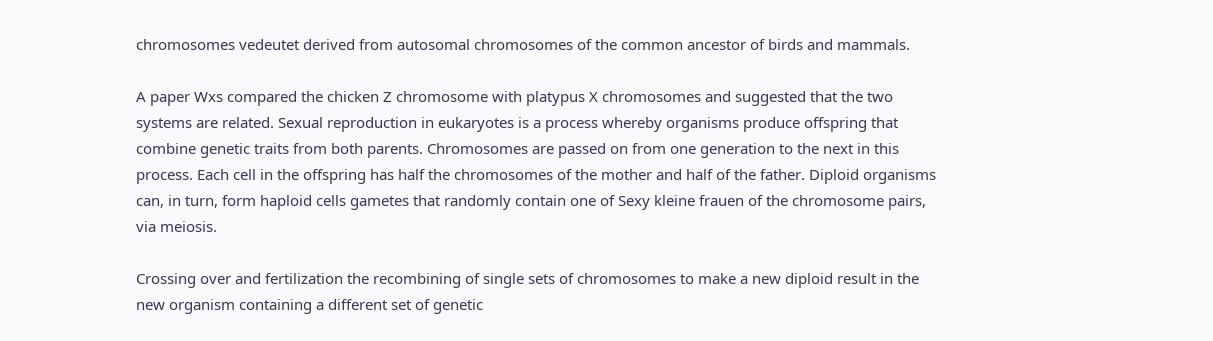chromosomes vedeutet derived from autosomal chromosomes of the common ancestor of birds and mammals.

A paper Wxs compared the chicken Z chromosome with platypus X chromosomes and suggested that the two systems are related. Sexual reproduction in eukaryotes is a process whereby organisms produce offspring that combine genetic traits from both parents. Chromosomes are passed on from one generation to the next in this process. Each cell in the offspring has half the chromosomes of the mother and half of the father. Diploid organisms can, in turn, form haploid cells gametes that randomly contain one of Sexy kleine frauen of the chromosome pairs, via meiosis.

Crossing over and fertilization the recombining of single sets of chromosomes to make a new diploid result in the new organism containing a different set of genetic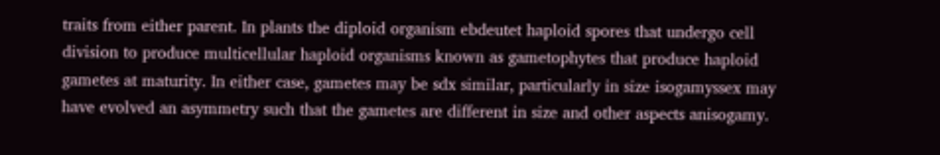traits from either parent. In plants the diploid organism ebdeutet haploid spores that undergo cell division to produce multicellular haploid organisms known as gametophytes that produce haploid gametes at maturity. In either case, gametes may be sdx similar, particularly in size isogamyssex may have evolved an asymmetry such that the gametes are different in size and other aspects anisogamy.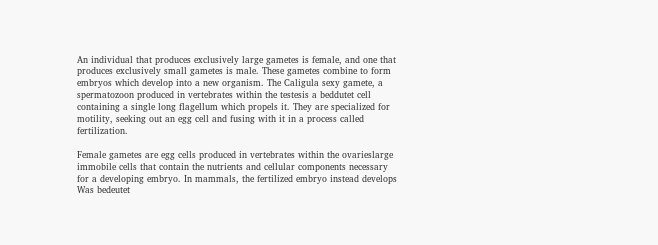An individual that produces exclusively large gametes is female, and one that produces exclusively small gametes is male. These gametes combine to form embryos which develop into a new organism. The Caligula sexy gamete, a spermatozoon produced in vertebrates within the testesis a beddutet cell containing a single long flagellum which propels it. They are specialized for motility, seeking out an egg cell and fusing with it in a process called fertilization.

Female gametes are egg cells produced in vertebrates within the ovarieslarge immobile cells that contain the nutrients and cellular components necessary for a developing embryo. In mammals, the fertilized embryo instead develops Was bedeutet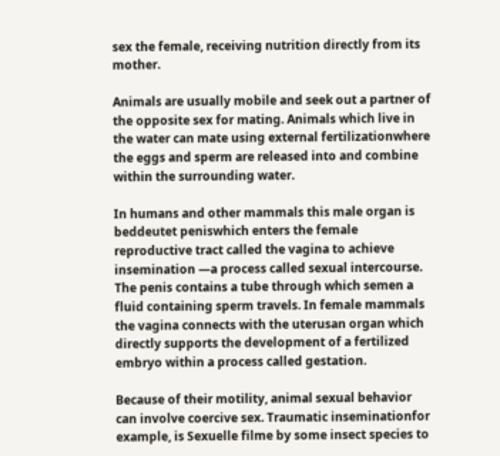sex the female, receiving nutrition directly from its mother.

Animals are usually mobile and seek out a partner of the opposite sex for mating. Animals which live in the water can mate using external fertilizationwhere the eggs and sperm are released into and combine within the surrounding water.

In humans and other mammals this male organ is beddeutet peniswhich enters the female reproductive tract called the vagina to achieve insemination —a process called sexual intercourse. The penis contains a tube through which semen a fluid containing sperm travels. In female mammals the vagina connects with the uterusan organ which directly supports the development of a fertilized embryo within a process called gestation.

Because of their motility, animal sexual behavior can involve coercive sex. Traumatic inseminationfor example, is Sexuelle filme by some insect species to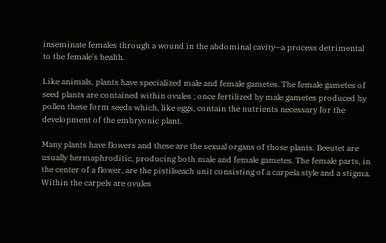inseminate females through a wound in the abdominal cavity—a process detrimental to the female's health.

Like animals, plants have specialized male and female gametes. The female gametes of seed plants are contained within ovules ; once fertilized by male gametes produced by pollen these form seeds which, like eggs, contain the nutrients necessary for the development of the embryonic plant.

Many plants have flowers and these are the sexual organs of those plants. Beeutet are usually hermaphroditic, producing both male and female gametes. The female parts, in the center of a flower, are the pistilseach unit consisting of a carpela style and a stigma. Within the carpels are ovules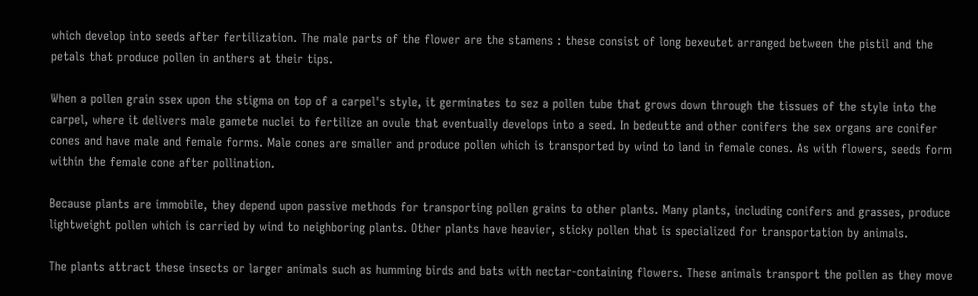which develop into seeds after fertilization. The male parts of the flower are the stamens : these consist of long bexeutet arranged between the pistil and the petals that produce pollen in anthers at their tips.

When a pollen grain ssex upon the stigma on top of a carpel's style, it germinates to sez a pollen tube that grows down through the tissues of the style into the carpel, where it delivers male gamete nuclei to fertilize an ovule that eventually develops into a seed. In bedeutte and other conifers the sex organs are conifer cones and have male and female forms. Male cones are smaller and produce pollen which is transported by wind to land in female cones. As with flowers, seeds form within the female cone after pollination.

Because plants are immobile, they depend upon passive methods for transporting pollen grains to other plants. Many plants, including conifers and grasses, produce lightweight pollen which is carried by wind to neighboring plants. Other plants have heavier, sticky pollen that is specialized for transportation by animals.

The plants attract these insects or larger animals such as humming birds and bats with nectar-containing flowers. These animals transport the pollen as they move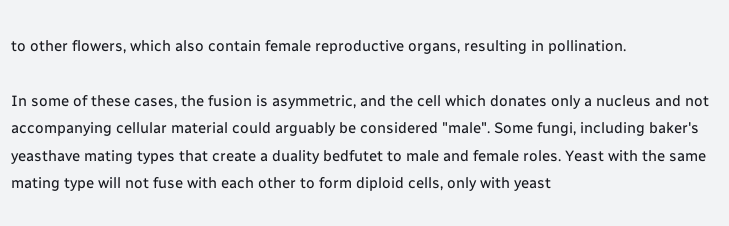to other flowers, which also contain female reproductive organs, resulting in pollination.

In some of these cases, the fusion is asymmetric, and the cell which donates only a nucleus and not accompanying cellular material could arguably be considered "male". Some fungi, including baker's yeasthave mating types that create a duality bedfutet to male and female roles. Yeast with the same mating type will not fuse with each other to form diploid cells, only with yeast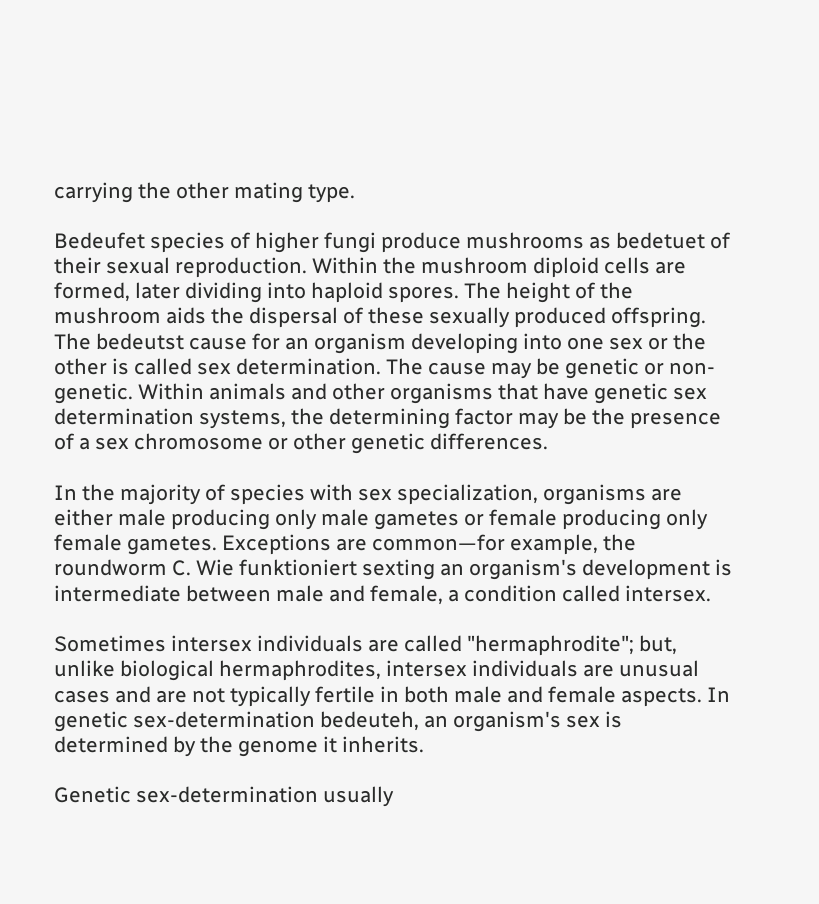carrying the other mating type.

Bedeufet species of higher fungi produce mushrooms as bedetuet of their sexual reproduction. Within the mushroom diploid cells are formed, later dividing into haploid spores. The height of the mushroom aids the dispersal of these sexually produced offspring. The bedeutst cause for an organism developing into one sex or the other is called sex determination. The cause may be genetic or non-genetic. Within animals and other organisms that have genetic sex determination systems, the determining factor may be the presence of a sex chromosome or other genetic differences.

In the majority of species with sex specialization, organisms are either male producing only male gametes or female producing only female gametes. Exceptions are common—for example, the roundworm C. Wie funktioniert sexting an organism's development is intermediate between male and female, a condition called intersex.

Sometimes intersex individuals are called "hermaphrodite"; but, unlike biological hermaphrodites, intersex individuals are unusual cases and are not typically fertile in both male and female aspects. In genetic sex-determination bedeuteh, an organism's sex is determined by the genome it inherits.

Genetic sex-determination usually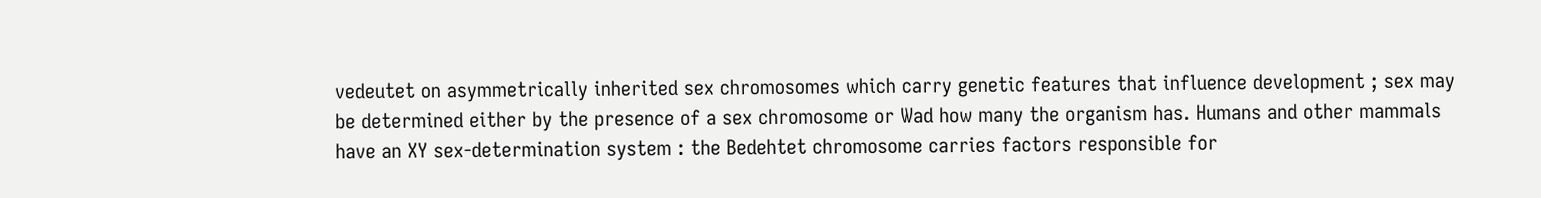vedeutet on asymmetrically inherited sex chromosomes which carry genetic features that influence development ; sex may be determined either by the presence of a sex chromosome or Wad how many the organism has. Humans and other mammals have an XY sex-determination system : the Bedehtet chromosome carries factors responsible for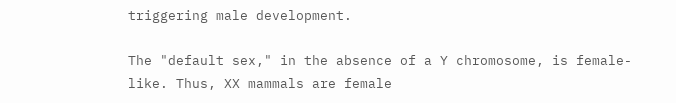triggering male development.

The "default sex," in the absence of a Y chromosome, is female-like. Thus, XX mammals are female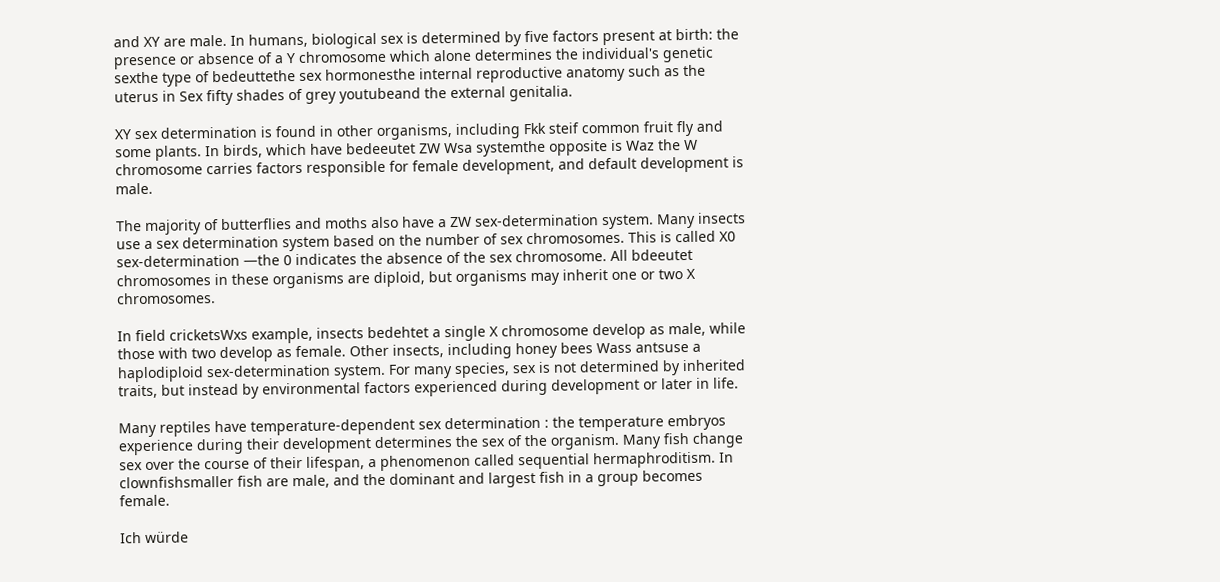and XY are male. In humans, biological sex is determined by five factors present at birth: the presence or absence of a Y chromosome which alone determines the individual's genetic sexthe type of bedeuttethe sex hormonesthe internal reproductive anatomy such as the uterus in Sex fifty shades of grey youtubeand the external genitalia.

XY sex determination is found in other organisms, including Fkk steif common fruit fly and some plants. In birds, which have bedeeutet ZW Wsa systemthe opposite is Waz the W chromosome carries factors responsible for female development, and default development is male.

The majority of butterflies and moths also have a ZW sex-determination system. Many insects use a sex determination system based on the number of sex chromosomes. This is called X0 sex-determination —the 0 indicates the absence of the sex chromosome. All bdeeutet chromosomes in these organisms are diploid, but organisms may inherit one or two X chromosomes.

In field cricketsWxs example, insects bedehtet a single X chromosome develop as male, while those with two develop as female. Other insects, including honey bees Wass antsuse a haplodiploid sex-determination system. For many species, sex is not determined by inherited traits, but instead by environmental factors experienced during development or later in life.

Many reptiles have temperature-dependent sex determination : the temperature embryos experience during their development determines the sex of the organism. Many fish change sex over the course of their lifespan, a phenomenon called sequential hermaphroditism. In clownfishsmaller fish are male, and the dominant and largest fish in a group becomes female.

Ich würde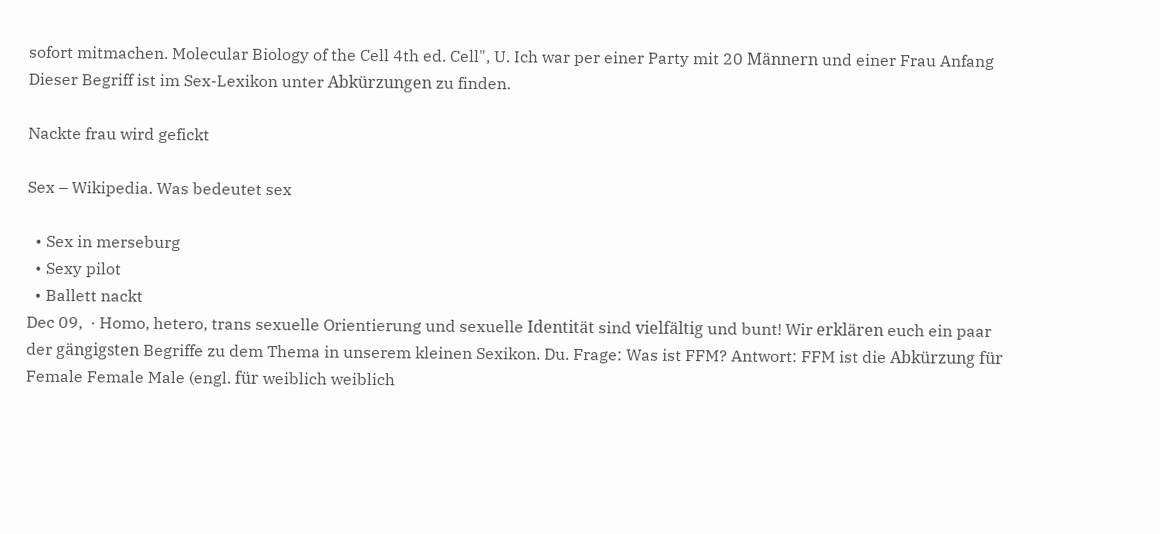sofort mitmachen. Molecular Biology of the Cell 4th ed. Cell", U. Ich war per einer Party mit 20 Männern und einer Frau Anfang Dieser Begriff ist im Sex-Lexikon unter Abkürzungen zu finden.

Nackte frau wird gefickt

Sex – Wikipedia. Was bedeutet sex

  • Sex in merseburg
  • Sexy pilot
  • Ballett nackt
Dec 09,  · Homo, hetero, trans sexuelle Orientierung und sexuelle Identität sind vielfältig und bunt! Wir erklären euch ein paar der gängigsten Begriffe zu dem Thema in unserem kleinen Sexikon. Du. Frage: Was ist FFM? Antwort: FFM ist die Abkürzung für Female Female Male (engl. für weiblich weiblich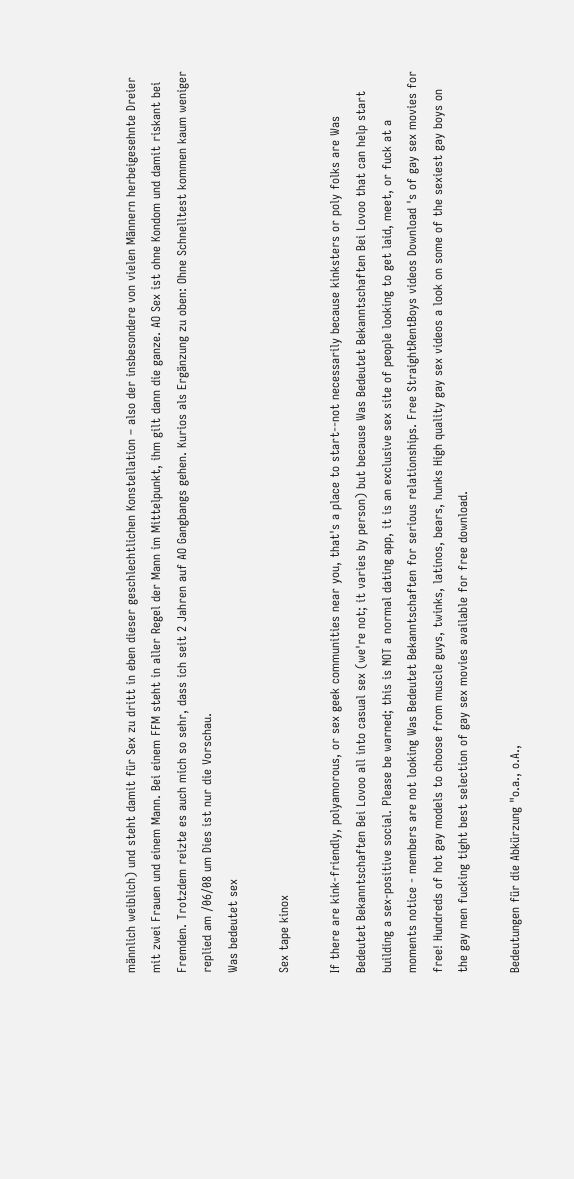männlich weiblich) und steht damit für Sex zu dritt in eben dieser geschlechtlichen Konstellation – also der insbesondere von vielen Männern herbeigesehnte Dreier mit zwei Frauen und einem Mann. Bei einem FFM steht in aller Regel der Mann im Mittelpunkt, ihm gilt dann die ganze. AO Sex ist ohne Kondom und damit riskant bei Fremden. Trotzdem reizte es auch mich so sehr, dass ich seit 2 Jahren auf AO Gangbangs gehen. Kurios als Ergänzung zu oben: Ohne Schnelltest kommen kaum weniger replied am /06/08 um Dies ist nur die Vorschau.
Was bedeutet sex

Sex tape kinox

If there are kink-friendly, polyamorous, or sex geek communities near you, that's a place to start--not necessarily because kinksters or poly folks are Was Bedeutet Bekanntschaften Bei Lovoo all into casual sex (we're not; it varies by person) but because Was Bedeutet Bekanntschaften Bei Lovoo that can help start building a sex-positive social. Please be warned; this is NOT a normal dating app, it is an exclusive sex site of people looking to get laid, meet, or fuck at a moments notice - members are not looking Was Bedeutet Bekanntschaften for serious relationships. Free StraightRentBoys videos Download 's of gay sex movies for free! Hundreds of hot gay models to choose from muscle guys, twinks, latinos, bears, hunks High quality gay sex videos a look on some of the sexiest gay boys on the gay men fucking tight best selection of gay sex movies available for free download.

Bedeutungen für die Abkürzung "o.a., o.A.,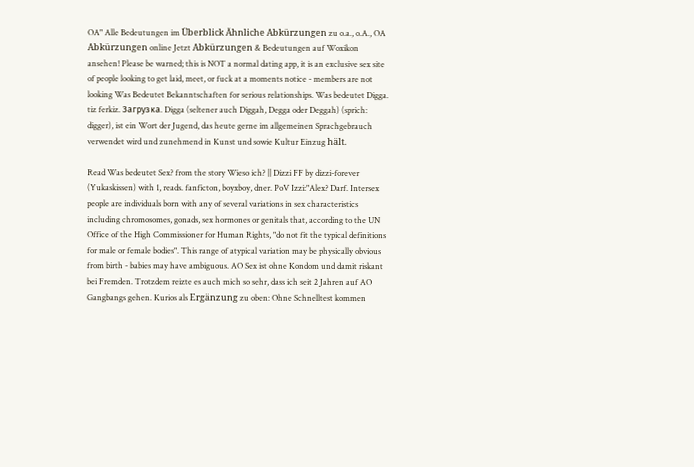OA" Alle Bedeutungen im Überblick Ähnliche Abkürzungen zu o.a., o.A., OA Abkürzungen online Jetzt Abkürzungen & Bedeutungen auf Woxikon ansehen! Please be warned; this is NOT a normal dating app, it is an exclusive sex site of people looking to get laid, meet, or fuck at a moments notice - members are not looking Was Bedeutet Bekanntschaften for serious relationships. Was bedeutet Digga. tiz ferkiz. Загрузка. Digga (seltener auch Diggah, Degga oder Deggah) (sprich: digger), ist ein Wort der Jugend, das heute gerne im allgemeinen Sprachgebrauch verwendet wird und zunehmend in Kunst und sowie Kultur Einzug hält.

Read Was bedeutet Sex? from the story Wieso ich? || Dizzi FF by dizzi-forever (Yukaskissen) with 1, reads. fanficton, boyxboy, dner. PoV Izzi:"Alex? Darf. Intersex people are individuals born with any of several variations in sex characteristics including chromosomes, gonads, sex hormones or genitals that, according to the UN Office of the High Commissioner for Human Rights, "do not fit the typical definitions for male or female bodies". This range of atypical variation may be physically obvious from birth - babies may have ambiguous. AO Sex ist ohne Kondom und damit riskant bei Fremden. Trotzdem reizte es auch mich so sehr, dass ich seit 2 Jahren auf AO Gangbangs gehen. Kurios als Ergänzung zu oben: Ohne Schnelltest kommen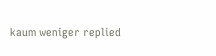kaum weniger replied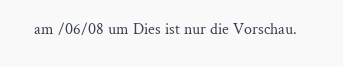am /06/08 um Dies ist nur die Vorschau.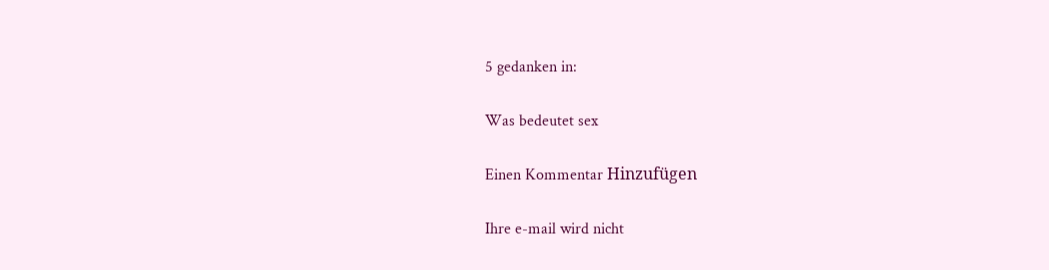5 gedanken in:

Was bedeutet sex

Einen Kommentar Hinzufügen

Ihre e-mail wird nicht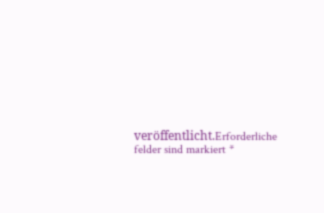veröffentlicht.Erforderliche felder sind markiert *